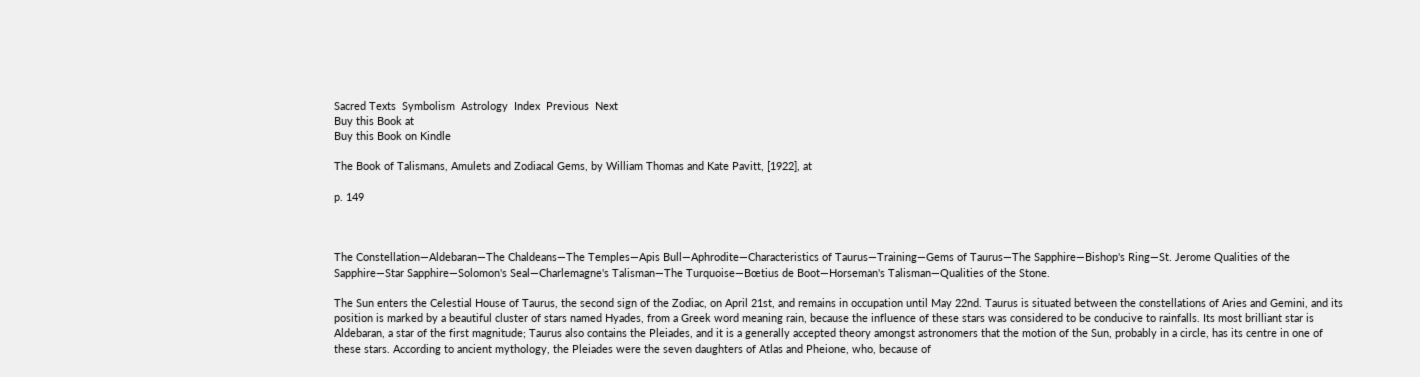Sacred Texts  Symbolism  Astrology  Index  Previous  Next
Buy this Book at
Buy this Book on Kindle

The Book of Talismans, Amulets and Zodiacal Gems, by William Thomas and Kate Pavitt, [1922], at

p. 149



The Constellation—Aldebaran—The Chaldeans—The Temples—Apis Bull—Aphrodite—Characteristics of Taurus—Training—Gems of Taurus—The Sapphire—Bishop's Ring—St. Jerome Qualities of the Sapphire—Star Sapphire—Solomon's Seal—Charlemagne's Talisman—The Turquoise—Bœtius de Boot—Horseman's Talisman—Qualities of the Stone.

The Sun enters the Celestial House of Taurus, the second sign of the Zodiac, on April 21st, and remains in occupation until May 22nd. Taurus is situated between the constellations of Aries and Gemini, and its position is marked by a beautiful cluster of stars named Hyades, from a Greek word meaning rain, because the influence of these stars was considered to be conducive to rainfalls. Its most brilliant star is Aldebaran, a star of the first magnitude; Taurus also contains the Pleiades, and it is a generally accepted theory amongst astronomers that the motion of the Sun, probably in a circle, has its centre in one of these stars. According to ancient mythology, the Pleiades were the seven daughters of Atlas and Pheione, who, because of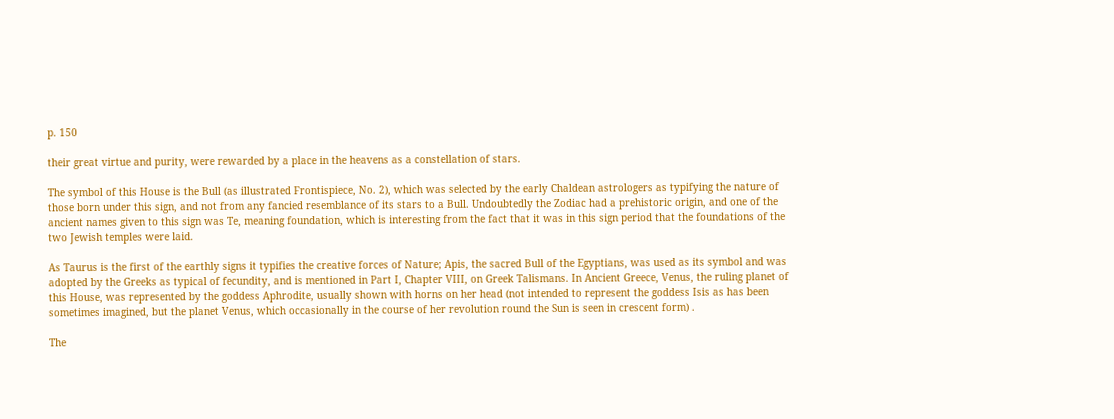p. 150

their great virtue and purity, were rewarded by a place in the heavens as a constellation of stars.

The symbol of this House is the Bull (as illustrated Frontispiece, No. 2), which was selected by the early Chaldean astrologers as typifying the nature of those born under this sign, and not from any fancied resemblance of its stars to a Bull. Undoubtedly the Zodiac had a prehistoric origin, and one of the ancient names given to this sign was Te, meaning foundation, which is interesting from the fact that it was in this sign period that the foundations of the two Jewish temples were laid.

As Taurus is the first of the earthly signs it typifies the creative forces of Nature; Apis, the sacred Bull of the Egyptians, was used as its symbol and was adopted by the Greeks as typical of fecundity, and is mentioned in Part I, Chapter VIII, on Greek Talismans. In Ancient Greece, Venus, the ruling planet of this House, was represented by the goddess Aphrodite, usually shown with horns on her head (not intended to represent the goddess Isis as has been sometimes imagined, but the planet Venus, which occasionally in the course of her revolution round the Sun is seen in crescent form) .

The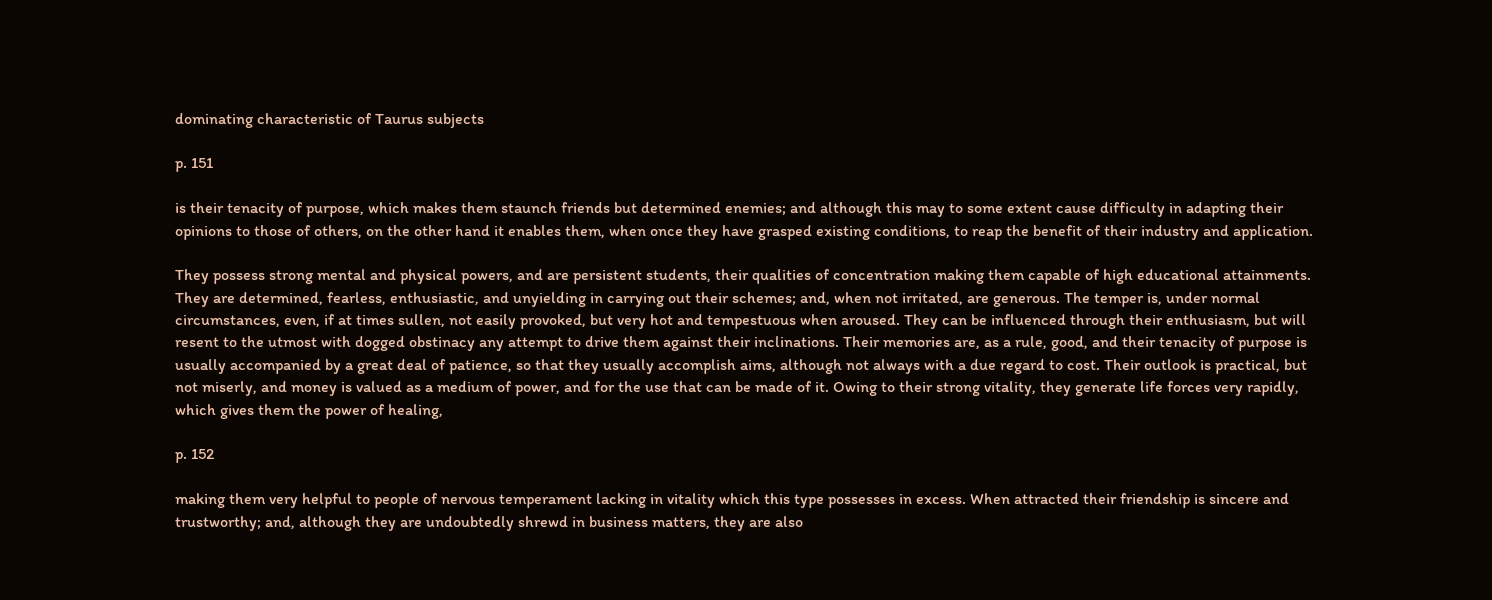dominating characteristic of Taurus subjects

p. 151

is their tenacity of purpose, which makes them staunch friends but determined enemies; and although this may to some extent cause difficulty in adapting their opinions to those of others, on the other hand it enables them, when once they have grasped existing conditions, to reap the benefit of their industry and application.

They possess strong mental and physical powers, and are persistent students, their qualities of concentration making them capable of high educational attainments. They are determined, fearless, enthusiastic, and unyielding in carrying out their schemes; and, when not irritated, are generous. The temper is, under normal circumstances, even, if at times sullen, not easily provoked, but very hot and tempestuous when aroused. They can be influenced through their enthusiasm, but will resent to the utmost with dogged obstinacy any attempt to drive them against their inclinations. Their memories are, as a rule, good, and their tenacity of purpose is usually accompanied by a great deal of patience, so that they usually accomplish aims, although not always with a due regard to cost. Their outlook is practical, but not miserly, and money is valued as a medium of power, and for the use that can be made of it. Owing to their strong vitality, they generate life forces very rapidly, which gives them the power of healing,

p. 152

making them very helpful to people of nervous temperament lacking in vitality which this type possesses in excess. When attracted their friendship is sincere and trustworthy; and, although they are undoubtedly shrewd in business matters, they are also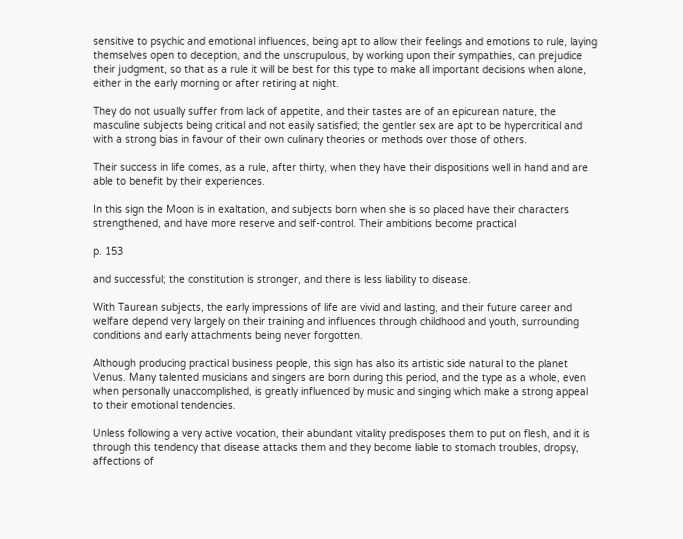sensitive to psychic and emotional influences, being apt to allow their feelings and emotions to rule, laying themselves open to deception, and the unscrupulous, by working upon their sympathies, can prejudice their judgment, so that as a rule it will be best for this type to make all important decisions when alone, either in the early morning or after retiring at night.

They do not usually suffer from lack of appetite, and their tastes are of an epicurean nature, the masculine subjects being critical and not easily satisfied; the gentler sex are apt to be hypercritical and with a strong bias in favour of their own culinary theories or methods over those of others.

Their success in life comes, as a rule, after thirty, when they have their dispositions well in hand and are able to benefit by their experiences.

In this sign the Moon is in exaltation, and subjects born when she is so placed have their characters strengthened, and have more reserve and self-control. Their ambitions become practical

p. 153

and successful; the constitution is stronger, and there is less liability to disease.

With Taurean subjects, the early impressions of life are vivid and lasting, and their future career and welfare depend very largely on their training and influences through childhood and youth, surrounding conditions and early attachments being never forgotten.

Although producing practical business people, this sign has also its artistic side natural to the planet Venus. Many talented musicians and singers are born during this period, and the type as a whole, even when personally unaccomplished, is greatly influenced by music and singing which make a strong appeal to their emotional tendencies.

Unless following a very active vocation, their abundant vitality predisposes them to put on flesh, and it is through this tendency that disease attacks them and they become liable to stomach troubles, dropsy, affections of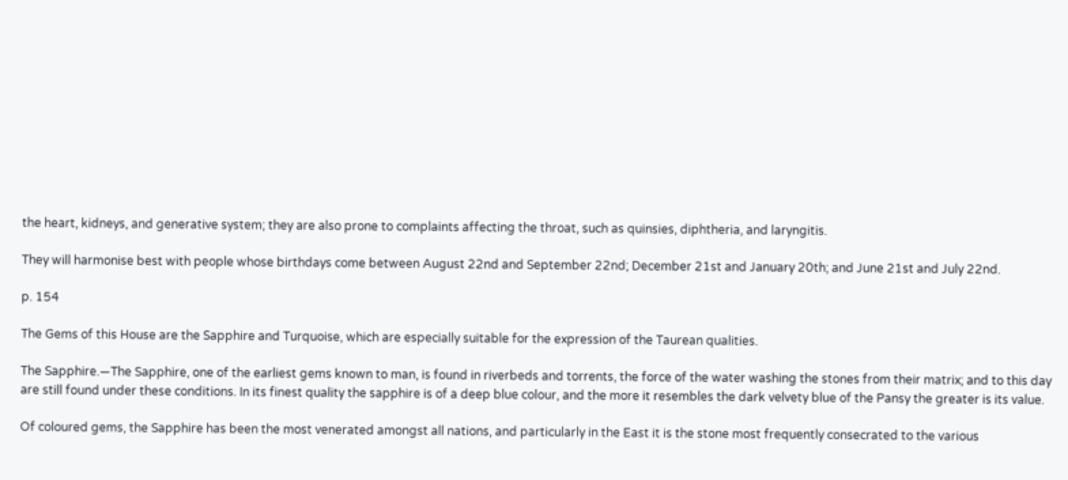the heart, kidneys, and generative system; they are also prone to complaints affecting the throat, such as quinsies, diphtheria, and laryngitis.

They will harmonise best with people whose birthdays come between August 22nd and September 22nd; December 21st and January 20th; and June 21st and July 22nd.

p. 154

The Gems of this House are the Sapphire and Turquoise, which are especially suitable for the expression of the Taurean qualities.

The Sapphire.—The Sapphire, one of the earliest gems known to man, is found in riverbeds and torrents, the force of the water washing the stones from their matrix; and to this day are still found under these conditions. In its finest quality the sapphire is of a deep blue colour, and the more it resembles the dark velvety blue of the Pansy the greater is its value.

Of coloured gems, the Sapphire has been the most venerated amongst all nations, and particularly in the East it is the stone most frequently consecrated to the various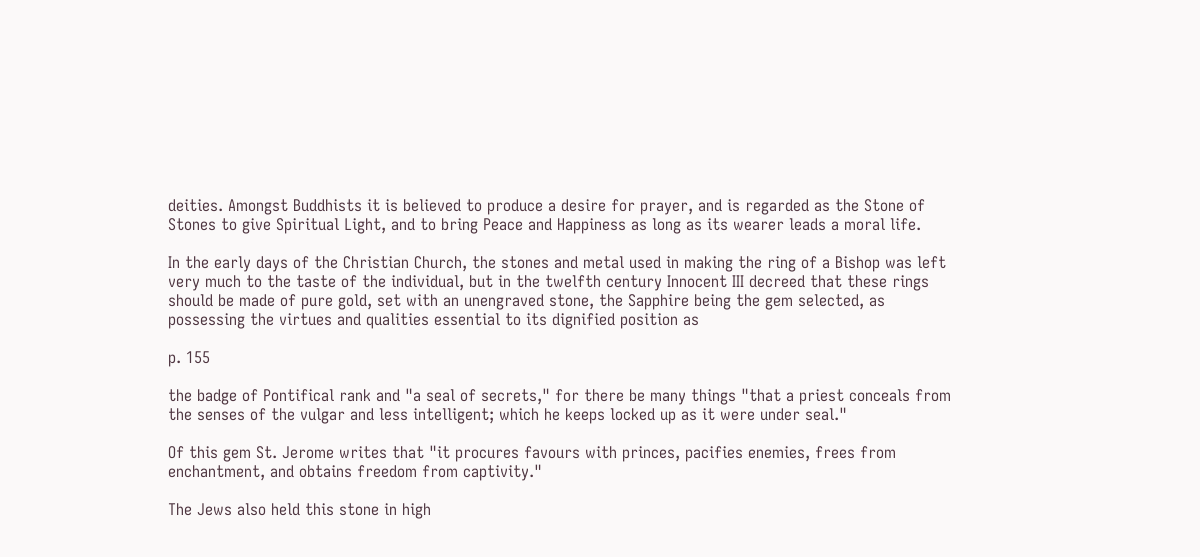deities. Amongst Buddhists it is believed to produce a desire for prayer, and is regarded as the Stone of Stones to give Spiritual Light, and to bring Peace and Happiness as long as its wearer leads a moral life.

In the early days of the Christian Church, the stones and metal used in making the ring of a Bishop was left very much to the taste of the individual, but in the twelfth century Innocent III decreed that these rings should be made of pure gold, set with an unengraved stone, the Sapphire being the gem selected, as possessing the virtues and qualities essential to its dignified position as

p. 155

the badge of Pontifical rank and "a seal of secrets," for there be many things "that a priest conceals from the senses of the vulgar and less intelligent; which he keeps locked up as it were under seal."

Of this gem St. Jerome writes that "it procures favours with princes, pacifies enemies, frees from enchantment, and obtains freedom from captivity."

The Jews also held this stone in high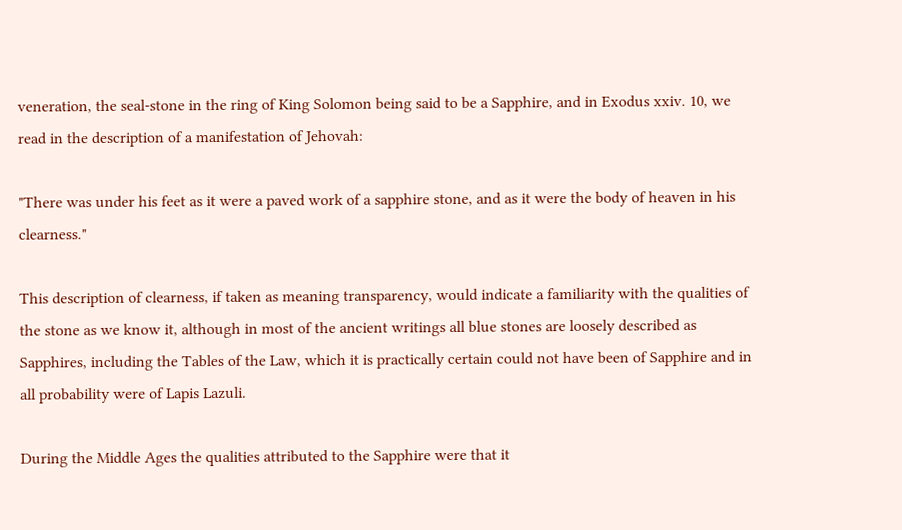veneration, the seal-stone in the ring of King Solomon being said to be a Sapphire, and in Exodus xxiv. 10, we read in the description of a manifestation of Jehovah:

"There was under his feet as it were a paved work of a sapphire stone, and as it were the body of heaven in his clearness."

This description of clearness, if taken as meaning transparency, would indicate a familiarity with the qualities of the stone as we know it, although in most of the ancient writings all blue stones are loosely described as Sapphires, including the Tables of the Law, which it is practically certain could not have been of Sapphire and in all probability were of Lapis Lazuli.

During the Middle Ages the qualities attributed to the Sapphire were that it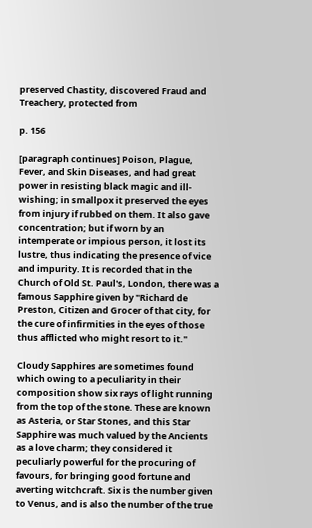preserved Chastity, discovered Fraud and Treachery, protected from

p. 156

[paragraph continues] Poison, Plague, Fever, and Skin Diseases, and had great power in resisting black magic and ill-wishing; in smallpox it preserved the eyes from injury if rubbed on them. It also gave concentration; but if worn by an intemperate or impious person, it lost its lustre, thus indicating the presence of vice and impurity. It is recorded that in the Church of Old St. Paul's, London, there was a famous Sapphire given by "Richard de Preston, Citizen and Grocer of that city, for the cure of infirmities in the eyes of those thus afflicted who might resort to it."

Cloudy Sapphires are sometimes found which owing to a peculiarity in their composition show six rays of light running from the top of the stone. These are known as Asteria, or Star Stones, and this Star Sapphire was much valued by the Ancients as a love charm; they considered it peculiarly powerful for the procuring of favours, for bringing good fortune and averting witchcraft. Six is the number given to Venus, and is also the number of the true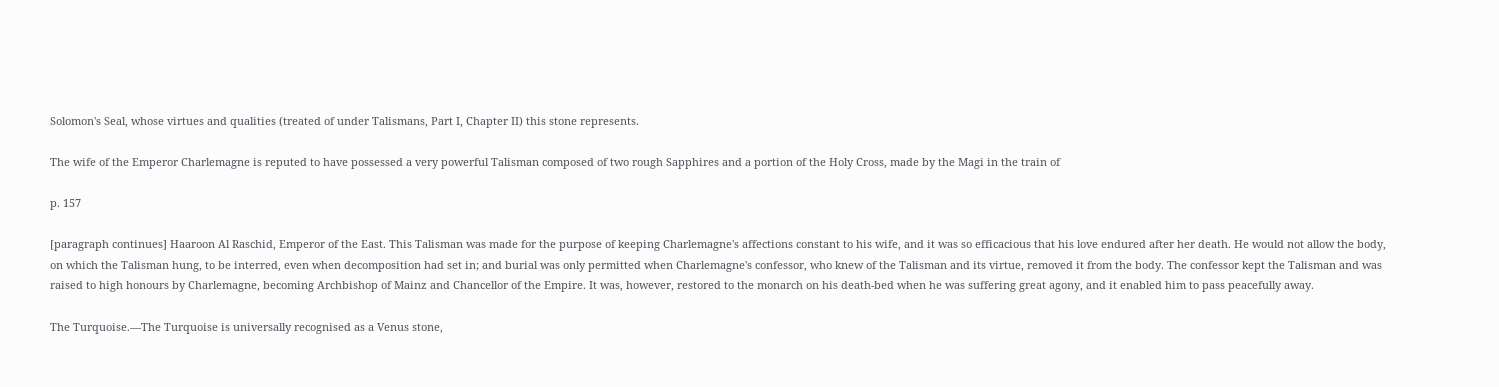Solomon's Seal, whose virtues and qualities (treated of under Talismans, Part I, Chapter II) this stone represents.

The wife of the Emperor Charlemagne is reputed to have possessed a very powerful Talisman composed of two rough Sapphires and a portion of the Holy Cross, made by the Magi in the train of

p. 157

[paragraph continues] Haaroon Al Raschid, Emperor of the East. This Talisman was made for the purpose of keeping Charlemagne's affections constant to his wife, and it was so efficacious that his love endured after her death. He would not allow the body, on which the Talisman hung, to be interred, even when decomposition had set in; and burial was only permitted when Charlemagne's confessor, who knew of the Talisman and its virtue, removed it from the body. The confessor kept the Talisman and was raised to high honours by Charlemagne, becoming Archbishop of Mainz and Chancellor of the Empire. It was, however, restored to the monarch on his death-bed when he was suffering great agony, and it enabled him to pass peacefully away.

The Turquoise.—The Turquoise is universally recognised as a Venus stone,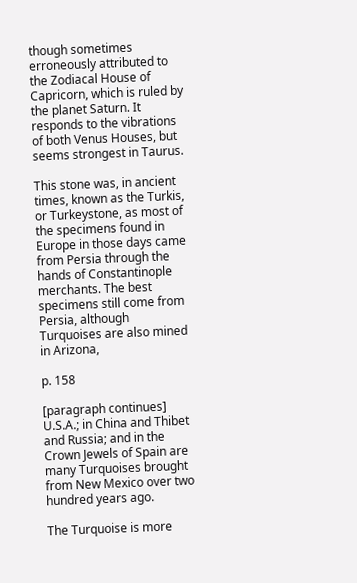though sometimes erroneously attributed to the Zodiacal House of Capricorn, which is ruled by the planet Saturn. It responds to the vibrations of both Venus Houses, but seems strongest in Taurus.

This stone was, in ancient times, known as the Turkis, or Turkeystone, as most of the specimens found in Europe in those days came from Persia through the hands of Constantinople merchants. The best specimens still come from Persia, although Turquoises are also mined in Arizona,

p. 158

[paragraph continues] U.S.A.; in China and Thibet and Russia; and in the Crown Jewels of Spain are many Turquoises brought from New Mexico over two hundred years ago.

The Turquoise is more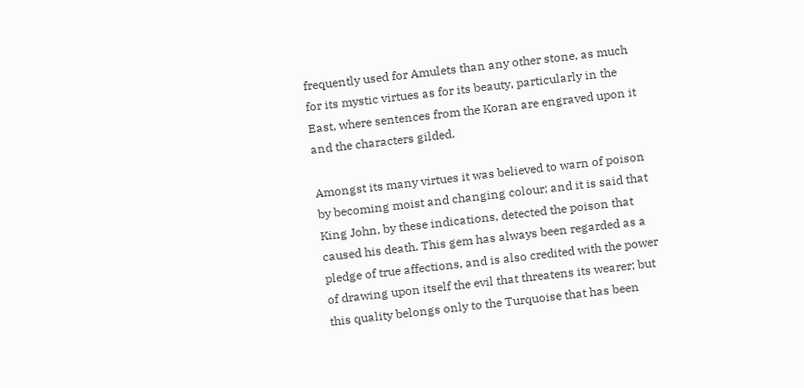frequently used for Amulets than any other stone, as much for its mystic virtues as for its beauty, particularly in the East, where sentences from the Koran are engraved upon it and the characters gilded.

Amongst its many virtues it was believed to warn of poison by becoming moist and changing colour; and it is said that King John, by these indications, detected the poison that caused his death. This gem has always been regarded as a pledge of true affections, and is also credited with the power of drawing upon itself the evil that threatens its wearer; but this quality belongs only to the Turquoise that has been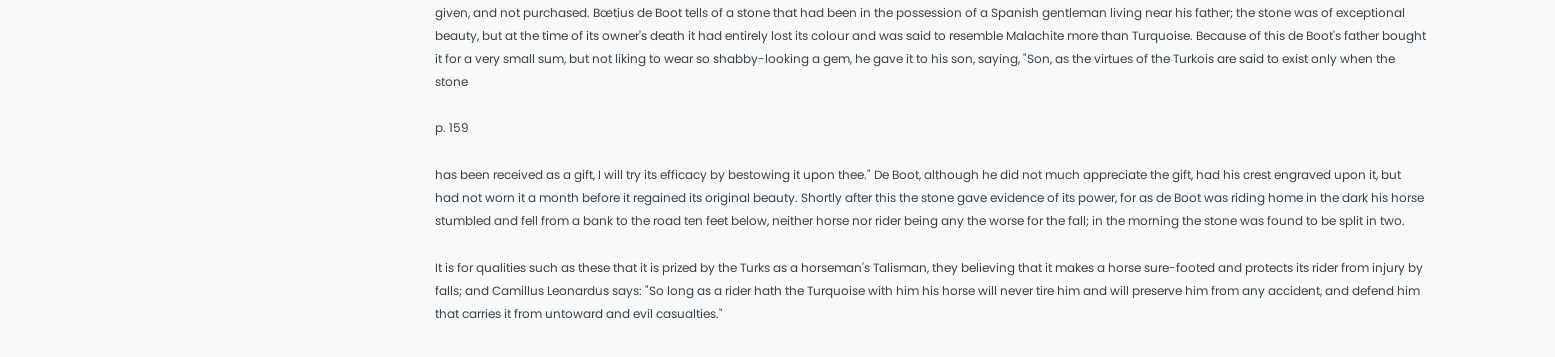given, and not purchased. Bœtius de Boot tells of a stone that had been in the possession of a Spanish gentleman living near his father; the stone was of exceptional beauty, but at the time of its owner's death it had entirely lost its colour and was said to resemble Malachite more than Turquoise. Because of this de Boot's father bought it for a very small sum, but not liking to wear so shabby-looking a gem, he gave it to his son, saying, "Son, as the virtues of the Turkois are said to exist only when the stone

p. 159

has been received as a gift, I will try its efficacy by bestowing it upon thee." De Boot, although he did not much appreciate the gift, had his crest engraved upon it, but had not worn it a month before it regained its original beauty. Shortly after this the stone gave evidence of its power, for as de Boot was riding home in the dark his horse stumbled and fell from a bank to the road ten feet below, neither horse nor rider being any the worse for the fall; in the morning the stone was found to be split in two.

It is for qualities such as these that it is prized by the Turks as a horseman's Talisman, they believing that it makes a horse sure-footed and protects its rider from injury by falls; and Camillus Leonardus says: "So long as a rider hath the Turquoise with him his horse will never tire him and will preserve him from any accident, and defend him that carries it from untoward and evil casualties."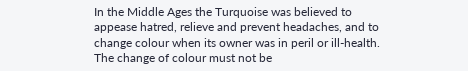In the Middle Ages the Turquoise was believed to appease hatred, relieve and prevent headaches, and to change colour when its owner was in peril or ill-health. The change of colour must not be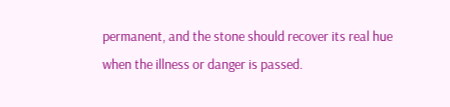permanent, and the stone should recover its real hue when the illness or danger is passed.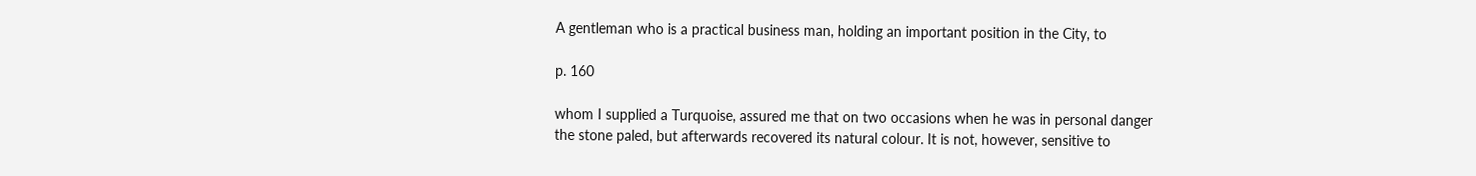A gentleman who is a practical business man, holding an important position in the City, to

p. 160

whom I supplied a Turquoise, assured me that on two occasions when he was in personal danger the stone paled, but afterwards recovered its natural colour. It is not, however, sensitive to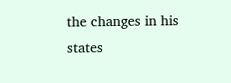the changes in his states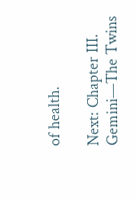of health.

Next: Chapter III. Gemini—The Twins